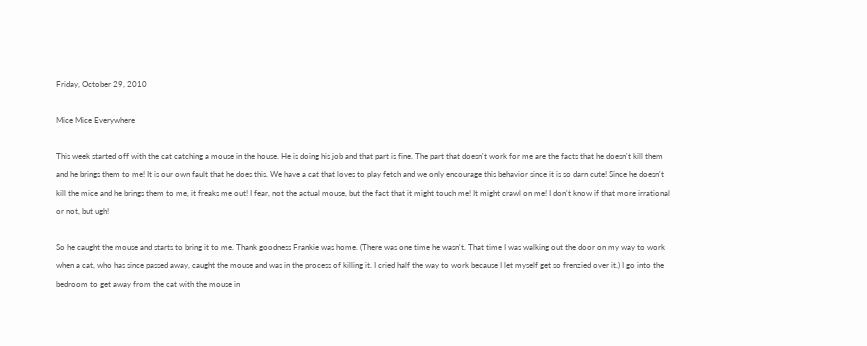Friday, October 29, 2010

Mice Mice Everywhere

This week started off with the cat catching a mouse in the house. He is doing his job and that part is fine. The part that doesn't work for me are the facts that he doesn't kill them and he brings them to me! It is our own fault that he does this. We have a cat that loves to play fetch and we only encourage this behavior since it is so darn cute! Since he doesn't kill the mice and he brings them to me, it freaks me out! I fear, not the actual mouse, but the fact that it might touch me! It might crawl on me! I don't know if that more irrational or not, but ugh!

So he caught the mouse and starts to bring it to me. Thank goodness Frankie was home. (There was one time he wasn't. That time I was walking out the door on my way to work when a cat, who has since passed away, caught the mouse and was in the process of killing it. I cried half the way to work because I let myself get so frenzied over it.) I go into the bedroom to get away from the cat with the mouse in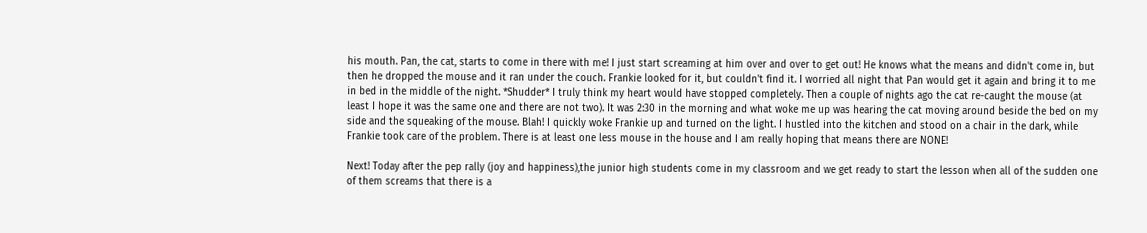his mouth. Pan, the cat, starts to come in there with me! I just start screaming at him over and over to get out! He knows what the means and didn't come in, but then he dropped the mouse and it ran under the couch. Frankie looked for it, but couldn't find it. I worried all night that Pan would get it again and bring it to me in bed in the middle of the night. *Shudder* I truly think my heart would have stopped completely. Then a couple of nights ago the cat re-caught the mouse (at least I hope it was the same one and there are not two). It was 2:30 in the morning and what woke me up was hearing the cat moving around beside the bed on my side and the squeaking of the mouse. Blah! I quickly woke Frankie up and turned on the light. I hustled into the kitchen and stood on a chair in the dark, while Frankie took care of the problem. There is at least one less mouse in the house and I am really hoping that means there are NONE!

Next! Today after the pep rally (joy and happiness),the junior high students come in my classroom and we get ready to start the lesson when all of the sudden one of them screams that there is a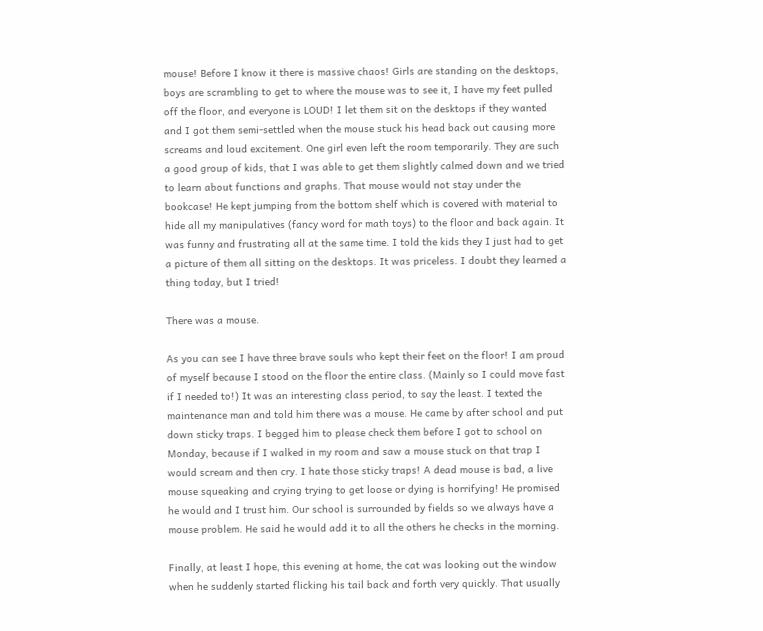mouse! Before I know it there is massive chaos! Girls are standing on the desktops, boys are scrambling to get to where the mouse was to see it, I have my feet pulled off the floor, and everyone is LOUD! I let them sit on the desktops if they wanted and I got them semi-settled when the mouse stuck his head back out causing more screams and loud excitement. One girl even left the room temporarily. They are such a good group of kids, that I was able to get them slightly calmed down and we tried to learn about functions and graphs. That mouse would not stay under the bookcase! He kept jumping from the bottom shelf which is covered with material to hide all my manipulatives (fancy word for math toys) to the floor and back again. It was funny and frustrating all at the same time. I told the kids they I just had to get a picture of them all sitting on the desktops. It was priceless. I doubt they learned a thing today, but I tried!

There was a mouse.

As you can see I have three brave souls who kept their feet on the floor! I am proud of myself because I stood on the floor the entire class. (Mainly so I could move fast if I needed to!) It was an interesting class period, to say the least. I texted the maintenance man and told him there was a mouse. He came by after school and put down sticky traps. I begged him to please check them before I got to school on Monday, because if I walked in my room and saw a mouse stuck on that trap I would scream and then cry. I hate those sticky traps! A dead mouse is bad, a live mouse squeaking and crying trying to get loose or dying is horrifying! He promised he would and I trust him. Our school is surrounded by fields so we always have a mouse problem. He said he would add it to all the others he checks in the morning.

Finally, at least I hope, this evening at home, the cat was looking out the window when he suddenly started flicking his tail back and forth very quickly. That usually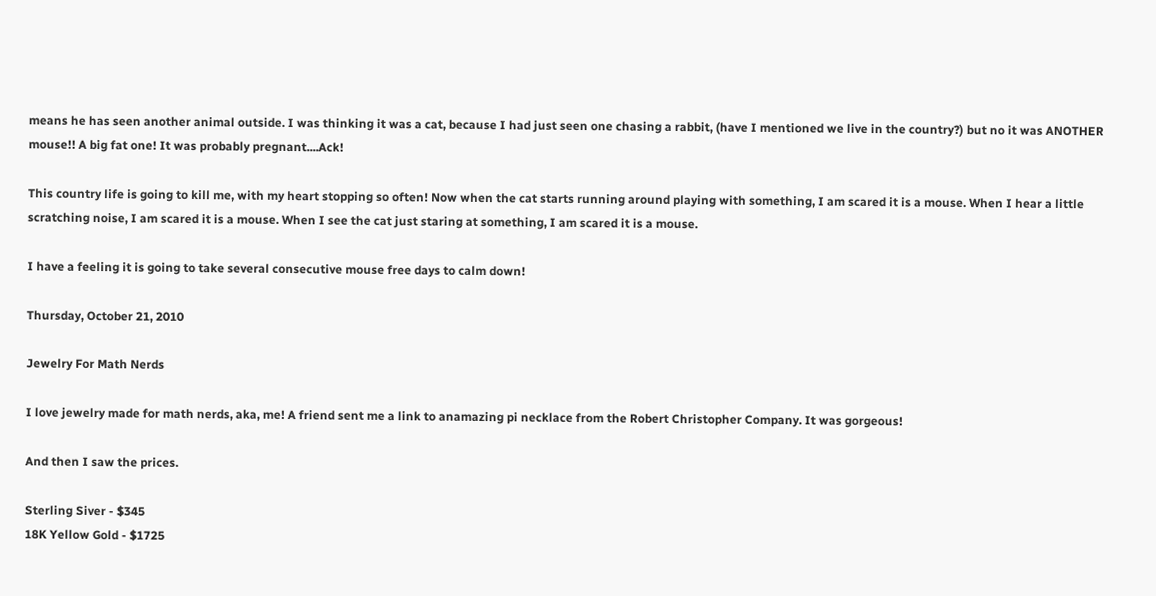means he has seen another animal outside. I was thinking it was a cat, because I had just seen one chasing a rabbit, (have I mentioned we live in the country?) but no it was ANOTHER mouse!! A big fat one! It was probably pregnant....Ack!

This country life is going to kill me, with my heart stopping so often! Now when the cat starts running around playing with something, I am scared it is a mouse. When I hear a little scratching noise, I am scared it is a mouse. When I see the cat just staring at something, I am scared it is a mouse.

I have a feeling it is going to take several consecutive mouse free days to calm down!

Thursday, October 21, 2010

Jewelry For Math Nerds

I love jewelry made for math nerds, aka, me! A friend sent me a link to anamazing pi necklace from the Robert Christopher Company. It was gorgeous!

And then I saw the prices.

Sterling Siver - $345
18K Yellow Gold - $1725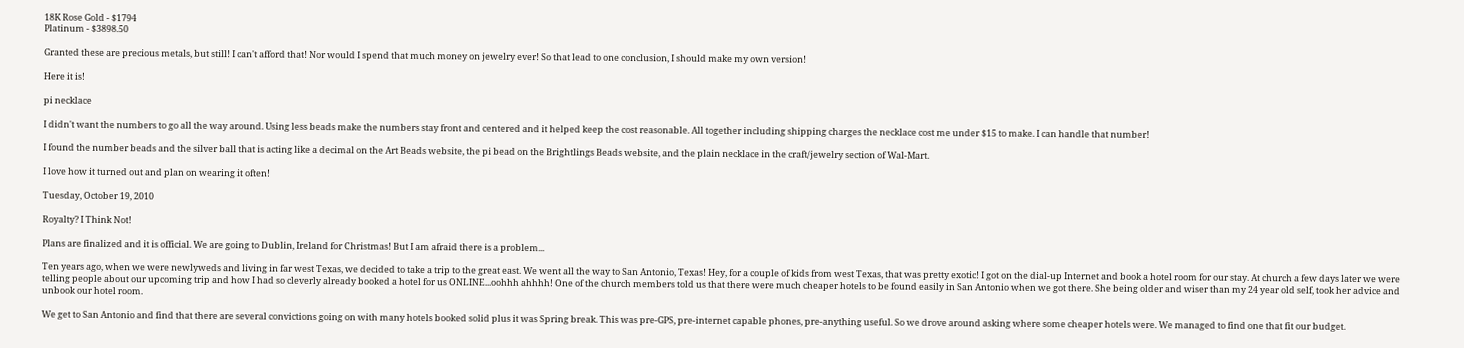18K Rose Gold - $1794
Platinum - $3898.50

Granted these are precious metals, but still! I can't afford that! Nor would I spend that much money on jewelry ever! So that lead to one conclusion, I should make my own version!

Here it is!

pi necklace

I didn't want the numbers to go all the way around. Using less beads make the numbers stay front and centered and it helped keep the cost reasonable. All together including shipping charges the necklace cost me under $15 to make. I can handle that number!

I found the number beads and the silver ball that is acting like a decimal on the Art Beads website, the pi bead on the Brightlings Beads website, and the plain necklace in the craft/jewelry section of Wal-Mart.

I love how it turned out and plan on wearing it often!

Tuesday, October 19, 2010

Royalty? I Think Not!

Plans are finalized and it is official. We are going to Dublin, Ireland for Christmas! But I am afraid there is a problem...

Ten years ago, when we were newlyweds and living in far west Texas, we decided to take a trip to the great east. We went all the way to San Antonio, Texas! Hey, for a couple of kids from west Texas, that was pretty exotic! I got on the dial-up Internet and book a hotel room for our stay. At church a few days later we were telling people about our upcoming trip and how I had so cleverly already booked a hotel for us ONLINE...oohhh ahhhh! One of the church members told us that there were much cheaper hotels to be found easily in San Antonio when we got there. She being older and wiser than my 24 year old self, took her advice and unbook our hotel room.

We get to San Antonio and find that there are several convictions going on with many hotels booked solid plus it was Spring break. This was pre-GPS, pre-internet capable phones, pre-anything useful. So we drove around asking where some cheaper hotels were. We managed to find one that fit our budget.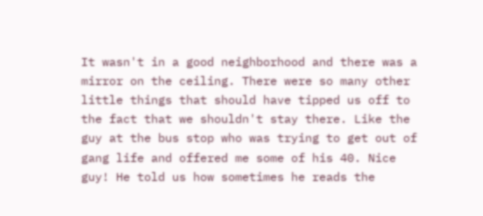It wasn't in a good neighborhood and there was a mirror on the ceiling. There were so many other little things that should have tipped us off to the fact that we shouldn't stay there. Like the guy at the bus stop who was trying to get out of gang life and offered me some of his 40. Nice guy! He told us how sometimes he reads the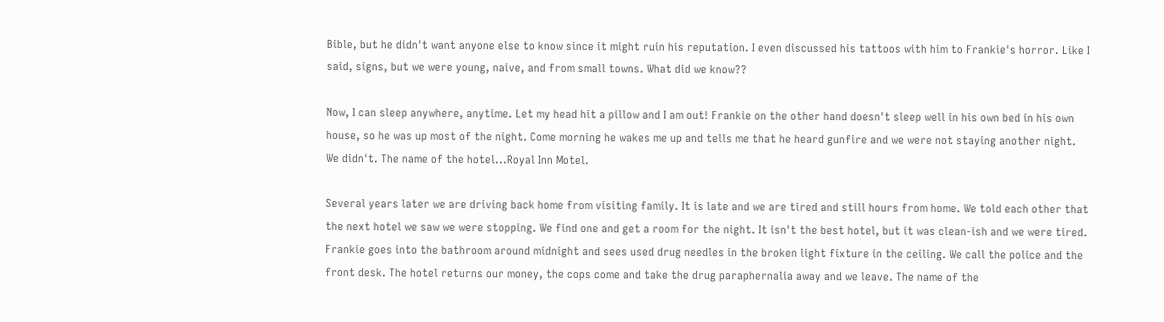Bible, but he didn't want anyone else to know since it might ruin his reputation. I even discussed his tattoos with him to Frankie's horror. Like I said, signs, but we were young, naive, and from small towns. What did we know??

Now, I can sleep anywhere, anytime. Let my head hit a pillow and I am out! Frankie on the other hand doesn't sleep well in his own bed in his own house, so he was up most of the night. Come morning he wakes me up and tells me that he heard gunfire and we were not staying another night. We didn't. The name of the hotel...Royal Inn Motel.

Several years later we are driving back home from visiting family. It is late and we are tired and still hours from home. We told each other that the next hotel we saw we were stopping. We find one and get a room for the night. It isn't the best hotel, but it was clean-ish and we were tired. Frankie goes into the bathroom around midnight and sees used drug needles in the broken light fixture in the ceiling. We call the police and the front desk. The hotel returns our money, the cops come and take the drug paraphernalia away and we leave. The name of the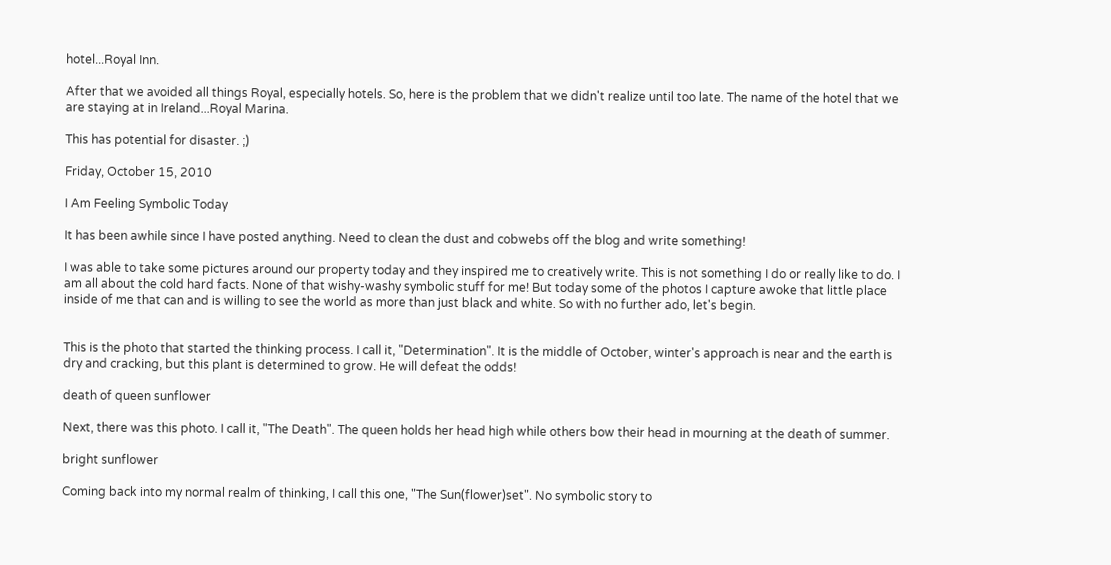hotel...Royal Inn.

After that we avoided all things Royal, especially hotels. So, here is the problem that we didn't realize until too late. The name of the hotel that we are staying at in Ireland...Royal Marina.

This has potential for disaster. ;)

Friday, October 15, 2010

I Am Feeling Symbolic Today

It has been awhile since I have posted anything. Need to clean the dust and cobwebs off the blog and write something!

I was able to take some pictures around our property today and they inspired me to creatively write. This is not something I do or really like to do. I am all about the cold hard facts. None of that wishy-washy symbolic stuff for me! But today some of the photos I capture awoke that little place inside of me that can and is willing to see the world as more than just black and white. So with no further ado, let's begin.


This is the photo that started the thinking process. I call it, "Determination". It is the middle of October, winter's approach is near and the earth is dry and cracking, but this plant is determined to grow. He will defeat the odds!

death of queen sunflower

Next, there was this photo. I call it, "The Death". The queen holds her head high while others bow their head in mourning at the death of summer.

bright sunflower

Coming back into my normal realm of thinking, I call this one, "The Sun(flower)set". No symbolic story to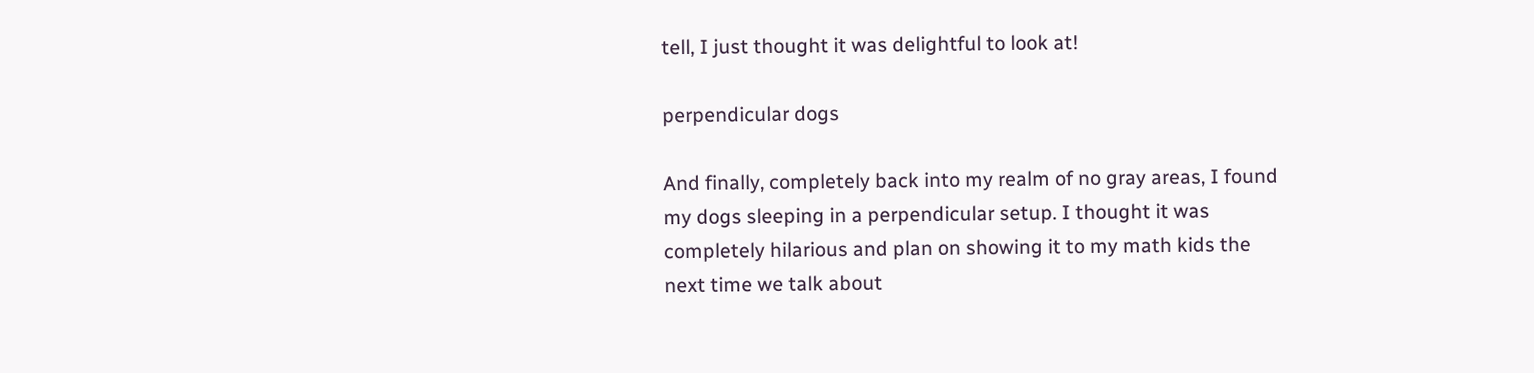tell, I just thought it was delightful to look at!

perpendicular dogs

And finally, completely back into my realm of no gray areas, I found my dogs sleeping in a perpendicular setup. I thought it was completely hilarious and plan on showing it to my math kids the next time we talk about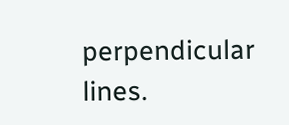perpendicular lines.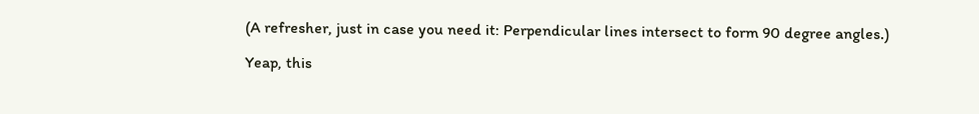(A refresher, just in case you need it: Perpendicular lines intersect to form 90 degree angles.)

Yeap, this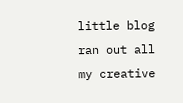little blog ran out all my creative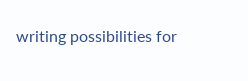writing possibilities for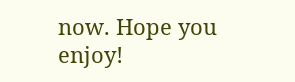now. Hope you enjoy!